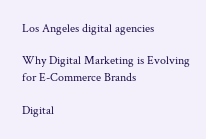Los Angeles digital agencies

Why Digital Marketing is Evolving for E-Commerce Brands

Digital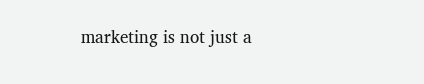marketing is not just a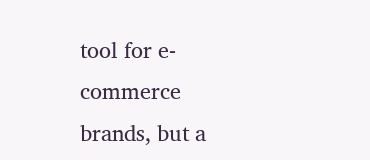tool for e-commerce brands, but a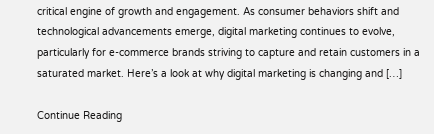critical engine of growth and engagement. As consumer behaviors shift and technological advancements emerge, digital marketing continues to evolve, particularly for e-commerce brands striving to capture and retain customers in a saturated market. Here’s a look at why digital marketing is changing and […]

Continue Reading